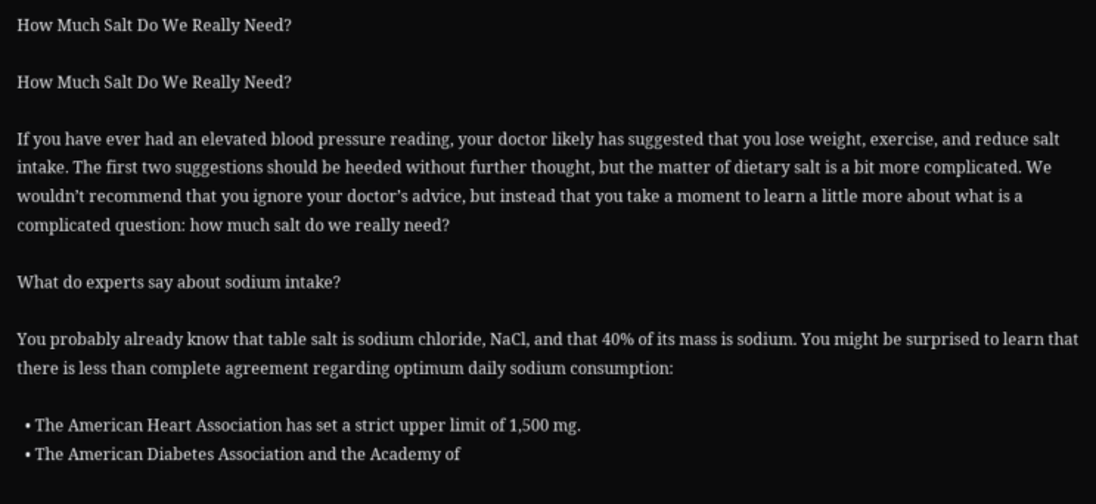How Much Salt Do We Really Need?

How Much Salt Do We Really Need?

If you have ever had an elevated blood pressure reading, your doctor likely has suggested that you lose weight, exercise, and reduce salt intake. The first two suggestions should be heeded without further thought, but the matter of dietary salt is a bit more complicated. We wouldn’t recommend that you ignore your doctor’s advice, but instead that you take a moment to learn a little more about what is a complicated question: how much salt do we really need?

What do experts say about sodium intake?

You probably already know that table salt is sodium chloride, NaCl, and that 40% of its mass is sodium. You might be surprised to learn that there is less than complete agreement regarding optimum daily sodium consumption:

  • The American Heart Association has set a strict upper limit of 1,500 mg.
  • The American Diabetes Association and the Academy of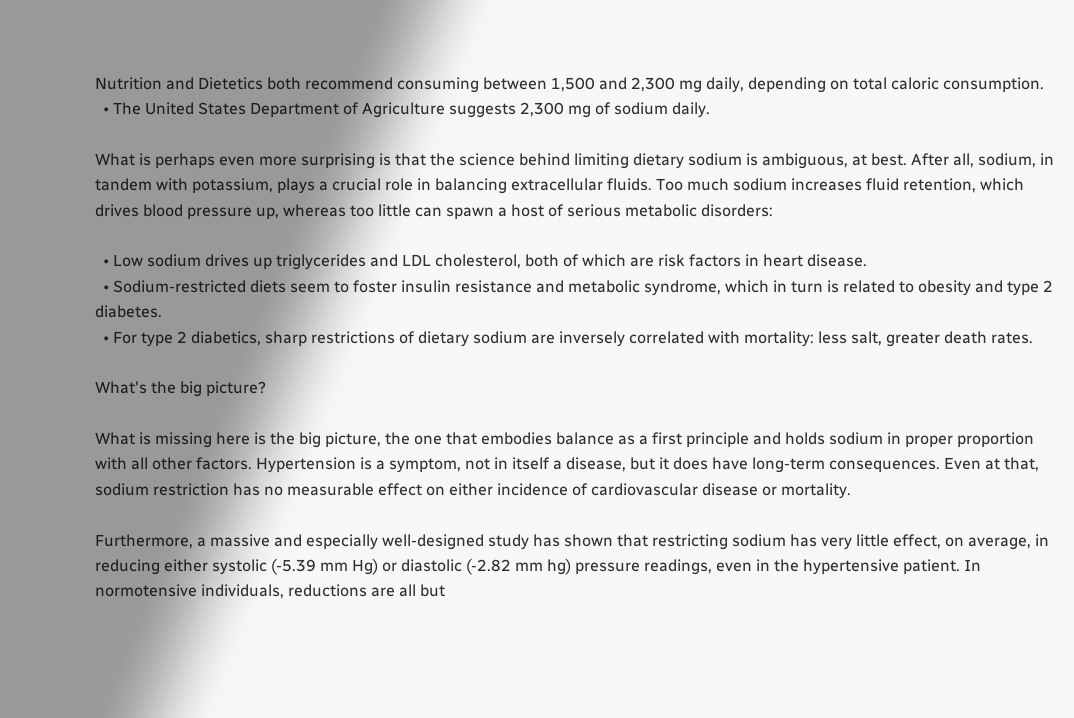Nutrition and Dietetics both recommend consuming between 1,500 and 2,300 mg daily, depending on total caloric consumption.
  • The United States Department of Agriculture suggests 2,300 mg of sodium daily.

What is perhaps even more surprising is that the science behind limiting dietary sodium is ambiguous, at best. After all, sodium, in tandem with potassium, plays a crucial role in balancing extracellular fluids. Too much sodium increases fluid retention, which drives blood pressure up, whereas too little can spawn a host of serious metabolic disorders:

  • Low sodium drives up triglycerides and LDL cholesterol, both of which are risk factors in heart disease.
  • Sodium-restricted diets seem to foster insulin resistance and metabolic syndrome, which in turn is related to obesity and type 2 diabetes.
  • For type 2 diabetics, sharp restrictions of dietary sodium are inversely correlated with mortality: less salt, greater death rates.

What's the big picture?

What is missing here is the big picture, the one that embodies balance as a first principle and holds sodium in proper proportion with all other factors. Hypertension is a symptom, not in itself a disease, but it does have long-term consequences. Even at that, sodium restriction has no measurable effect on either incidence of cardiovascular disease or mortality.

Furthermore, a massive and especially well-designed study has shown that restricting sodium has very little effect, on average, in reducing either systolic (-5.39 mm Hg) or diastolic (-2.82 mm hg) pressure readings, even in the hypertensive patient. In normotensive individuals, reductions are all but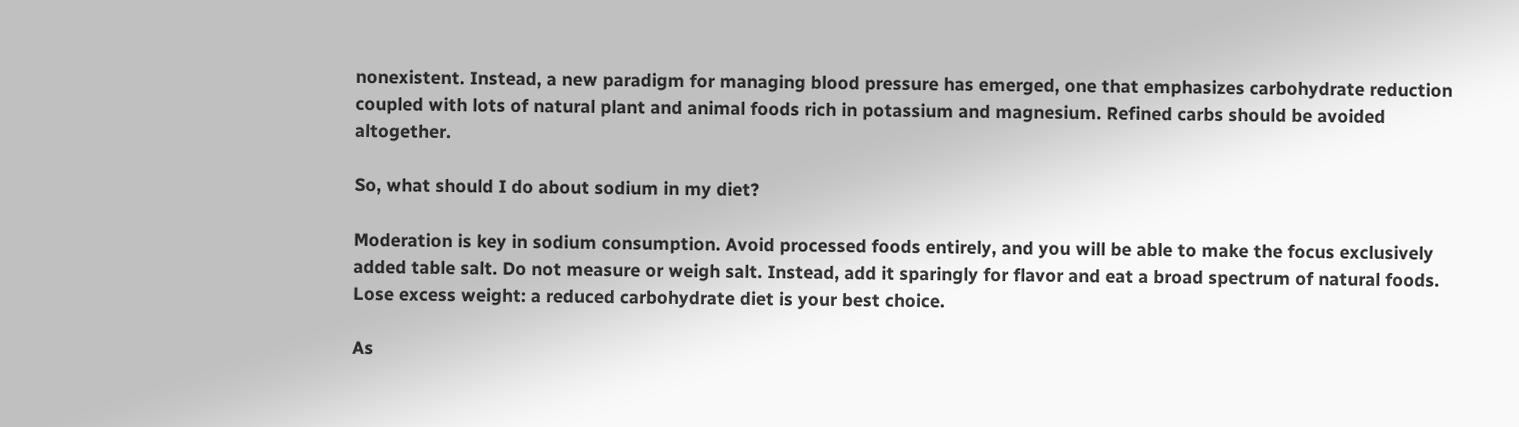nonexistent. Instead, a new paradigm for managing blood pressure has emerged, one that emphasizes carbohydrate reduction coupled with lots of natural plant and animal foods rich in potassium and magnesium. Refined carbs should be avoided altogether.

So, what should I do about sodium in my diet?

Moderation is key in sodium consumption. Avoid processed foods entirely, and you will be able to make the focus exclusively added table salt. Do not measure or weigh salt. Instead, add it sparingly for flavor and eat a broad spectrum of natural foods. Lose excess weight: a reduced carbohydrate diet is your best choice.

As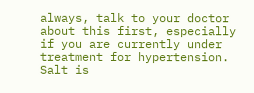always, talk to your doctor about this first, especially if you are currently under treatment for hypertension. Salt is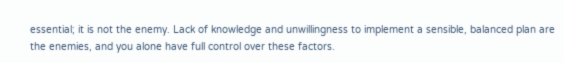essential; it is not the enemy. Lack of knowledge and unwillingness to implement a sensible, balanced plan are the enemies, and you alone have full control over these factors.